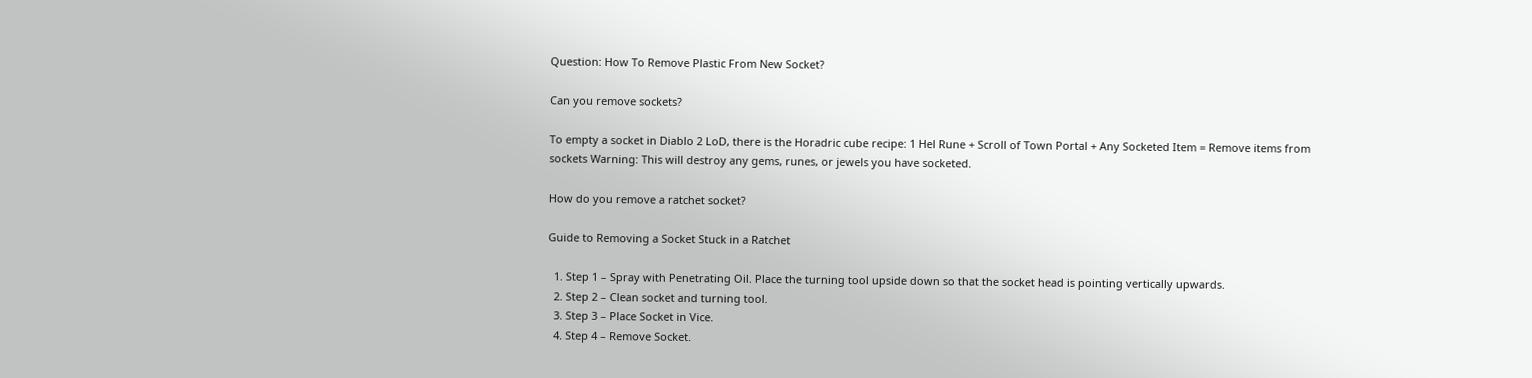Question: How To Remove Plastic From New Socket?

Can you remove sockets?

To empty a socket in Diablo 2 LoD, there is the Horadric cube recipe: 1 Hel Rune + Scroll of Town Portal + Any Socketed Item = Remove items from sockets Warning: This will destroy any gems, runes, or jewels you have socketed.

How do you remove a ratchet socket?

Guide to Removing a Socket Stuck in a Ratchet

  1. Step 1 – Spray with Penetrating Oil. Place the turning tool upside down so that the socket head is pointing vertically upwards.
  2. Step 2 – Clean socket and turning tool.
  3. Step 3 – Place Socket in Vice.
  4. Step 4 – Remove Socket.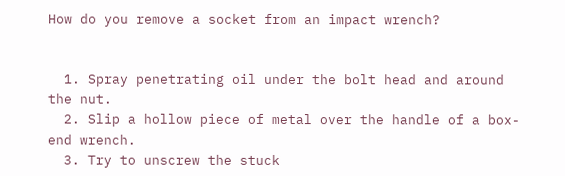How do you remove a socket from an impact wrench?


  1. Spray penetrating oil under the bolt head and around the nut.
  2. Slip a hollow piece of metal over the handle of a box-end wrench.
  3. Try to unscrew the stuck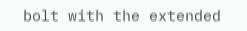bolt with the extended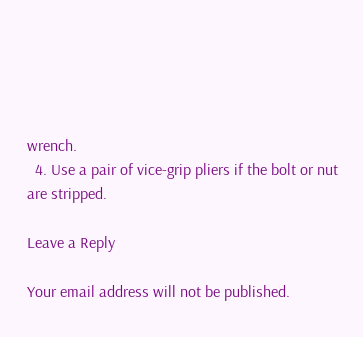wrench.
  4. Use a pair of vice-grip pliers if the bolt or nut are stripped.

Leave a Reply

Your email address will not be published.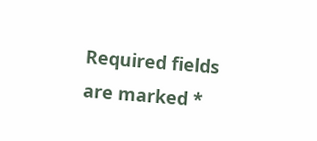Required fields are marked *